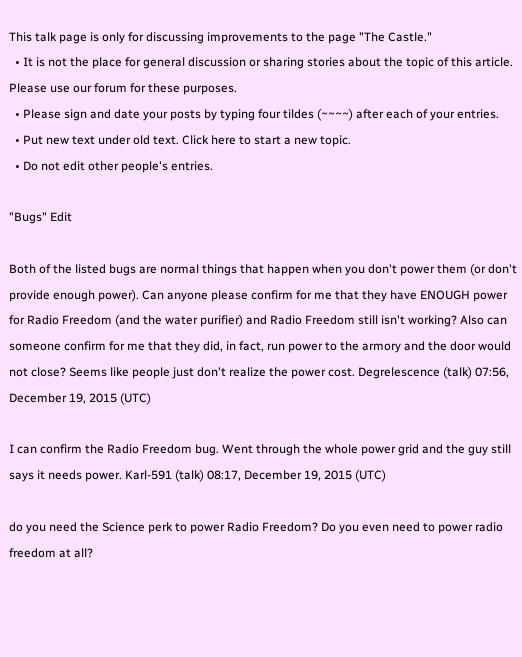This talk page is only for discussing improvements to the page "The Castle."
  • It is not the place for general discussion or sharing stories about the topic of this article. Please use our forum for these purposes.
  • Please sign and date your posts by typing four tildes (~~~~) after each of your entries.
  • Put new text under old text. Click here to start a new topic.
  • Do not edit other people's entries.

"Bugs" Edit

Both of the listed bugs are normal things that happen when you don't power them (or don't provide enough power). Can anyone please confirm for me that they have ENOUGH power for Radio Freedom (and the water purifier) and Radio Freedom still isn't working? Also can someone confirm for me that they did, in fact, run power to the armory and the door would not close? Seems like people just don't realize the power cost. Degrelescence (talk) 07:56, December 19, 2015 (UTC)

I can confirm the Radio Freedom bug. Went through the whole power grid and the guy still says it needs power. Karl-591 (talk) 08:17, December 19, 2015 (UTC)

do you need the Science perk to power Radio Freedom? Do you even need to power radio freedom at all?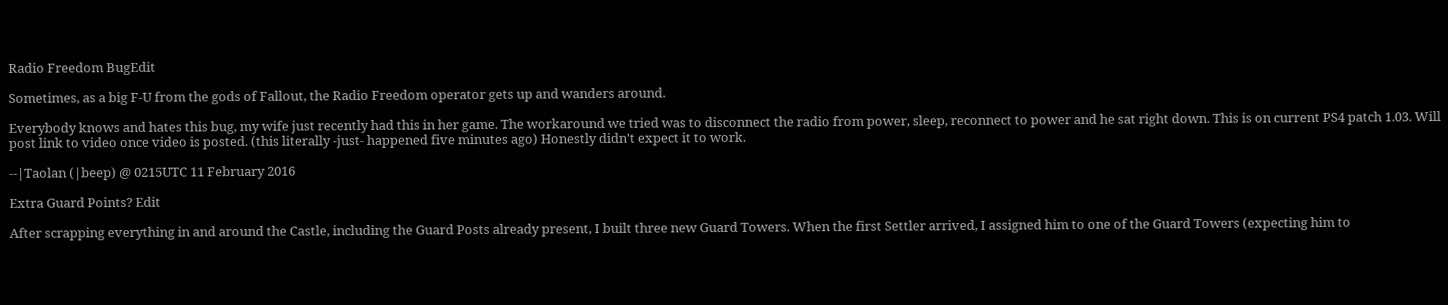Radio Freedom BugEdit

Sometimes, as a big F-U from the gods of Fallout, the Radio Freedom operator gets up and wanders around.

Everybody knows and hates this bug, my wife just recently had this in her game. The workaround we tried was to disconnect the radio from power, sleep, reconnect to power and he sat right down. This is on current PS4 patch 1.03. Will post link to video once video is posted. (this literally -just- happened five minutes ago) Honestly didn't expect it to work.

--|Taolan (|beep) @ 0215UTC 11 February 2016

Extra Guard Points? Edit

After scrapping everything in and around the Castle, including the Guard Posts already present, I built three new Guard Towers. When the first Settler arrived, I assigned him to one of the Guard Towers (expecting him to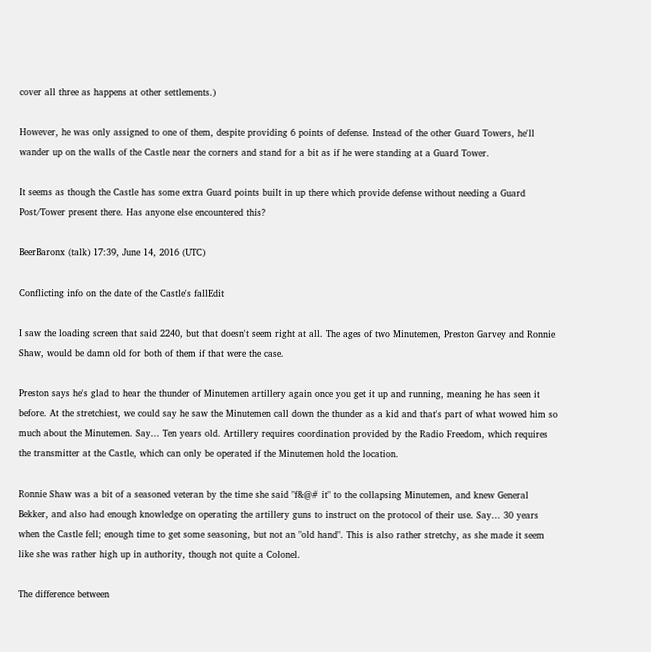cover all three as happens at other settlements.)

However, he was only assigned to one of them, despite providing 6 points of defense. Instead of the other Guard Towers, he'll wander up on the walls of the Castle near the corners and stand for a bit as if he were standing at a Guard Tower.

It seems as though the Castle has some extra Guard points built in up there which provide defense without needing a Guard Post/Tower present there. Has anyone else encountered this?

BeerBaronx (talk) 17:39, June 14, 2016 (UTC)

Conflicting info on the date of the Castle's fallEdit

I saw the loading screen that said 2240, but that doesn't seem right at all. The ages of two Minutemen, Preston Garvey and Ronnie Shaw, would be damn old for both of them if that were the case.

Preston says he's glad to hear the thunder of Minutemen artillery again once you get it up and running, meaning he has seen it before. At the stretchiest, we could say he saw the Minutemen call down the thunder as a kid and that's part of what wowed him so much about the Minutemen. Say... Ten years old. Artillery requires coordination provided by the Radio Freedom, which requires the transmitter at the Castle, which can only be operated if the Minutemen hold the location.

Ronnie Shaw was a bit of a seasoned veteran by the time she said "f&@# it" to the collapsing Minutemen, and knew General Bekker, and also had enough knowledge on operating the artillery guns to instruct on the protocol of their use. Say... 30 years when the Castle fell; enough time to get some seasoning, but not an "old hand". This is also rather stretchy, as she made it seem like she was rather high up in authority, though not quite a Colonel.

The difference between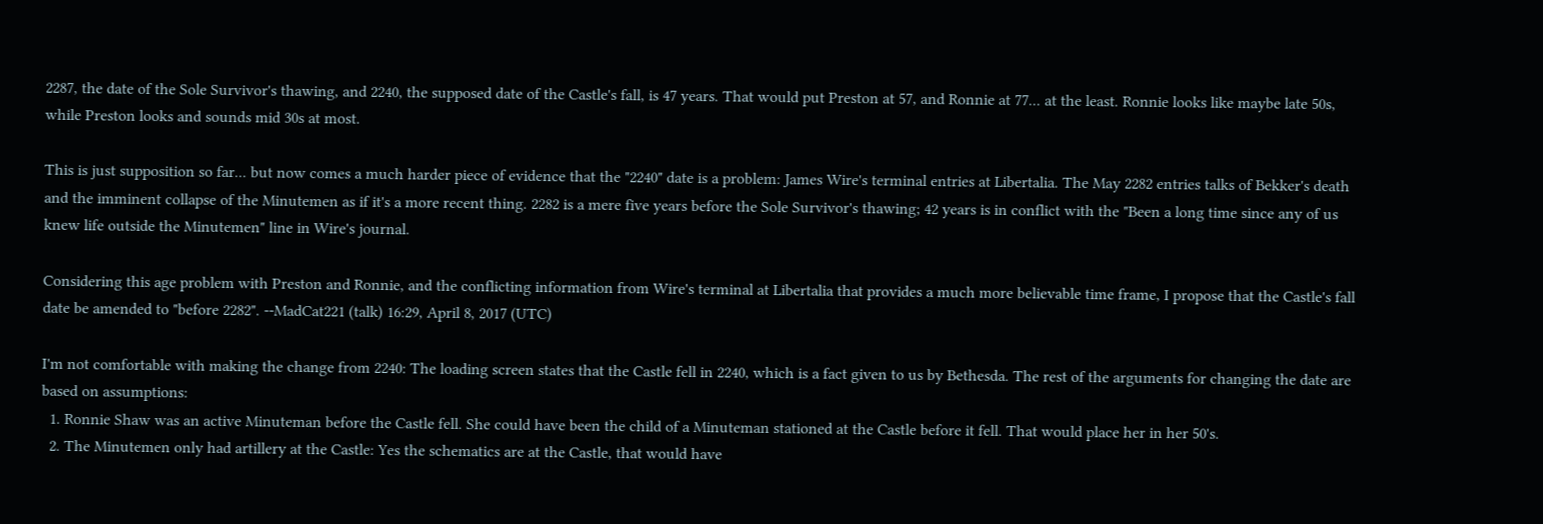2287, the date of the Sole Survivor's thawing, and 2240, the supposed date of the Castle's fall, is 47 years. That would put Preston at 57, and Ronnie at 77... at the least. Ronnie looks like maybe late 50s, while Preston looks and sounds mid 30s at most.

This is just supposition so far... but now comes a much harder piece of evidence that the "2240" date is a problem: James Wire's terminal entries at Libertalia. The May 2282 entries talks of Bekker's death and the imminent collapse of the Minutemen as if it's a more recent thing. 2282 is a mere five years before the Sole Survivor's thawing; 42 years is in conflict with the "Been a long time since any of us knew life outside the Minutemen" line in Wire's journal.

Considering this age problem with Preston and Ronnie, and the conflicting information from Wire's terminal at Libertalia that provides a much more believable time frame, I propose that the Castle's fall date be amended to "before 2282". --MadCat221 (talk) 16:29, April 8, 2017 (UTC)

I'm not comfortable with making the change from 2240: The loading screen states that the Castle fell in 2240, which is a fact given to us by Bethesda. The rest of the arguments for changing the date are based on assumptions:
  1. Ronnie Shaw was an active Minuteman before the Castle fell. She could have been the child of a Minuteman stationed at the Castle before it fell. That would place her in her 50's.
  2. The Minutemen only had artillery at the Castle: Yes the schematics are at the Castle, that would have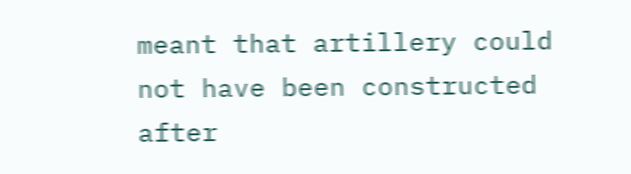meant that artillery could not have been constructed after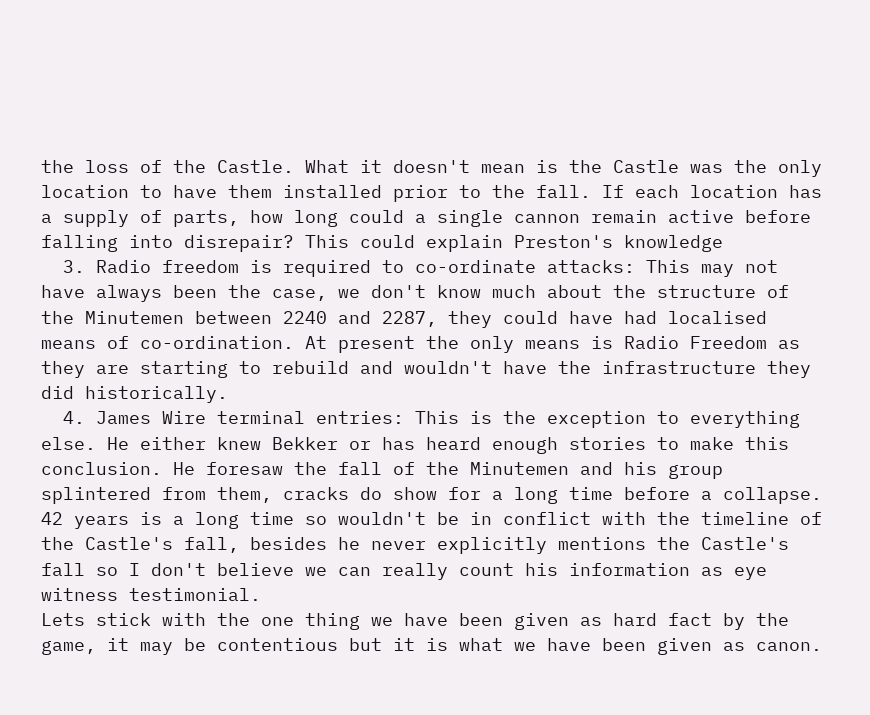the loss of the Castle. What it doesn't mean is the Castle was the only location to have them installed prior to the fall. If each location has a supply of parts, how long could a single cannon remain active before falling into disrepair? This could explain Preston's knowledge
  3. Radio freedom is required to co-ordinate attacks: This may not have always been the case, we don't know much about the structure of the Minutemen between 2240 and 2287, they could have had localised means of co-ordination. At present the only means is Radio Freedom as they are starting to rebuild and wouldn't have the infrastructure they did historically.
  4. James Wire terminal entries: This is the exception to everything else. He either knew Bekker or has heard enough stories to make this conclusion. He foresaw the fall of the Minutemen and his group splintered from them, cracks do show for a long time before a collapse. 42 years is a long time so wouldn't be in conflict with the timeline of the Castle's fall, besides he never explicitly mentions the Castle's fall so I don't believe we can really count his information as eye witness testimonial.
Lets stick with the one thing we have been given as hard fact by the game, it may be contentious but it is what we have been given as canon.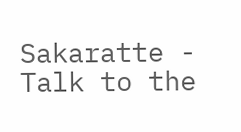Sakaratte - Talk to the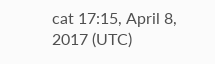cat 17:15, April 8, 2017 (UTC)